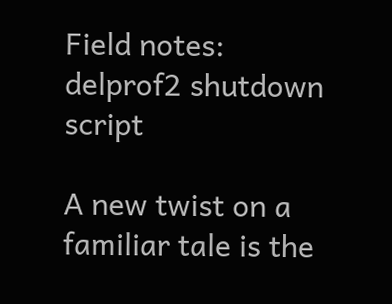Field notes: delprof2 shutdown script

A new twist on a familiar tale is the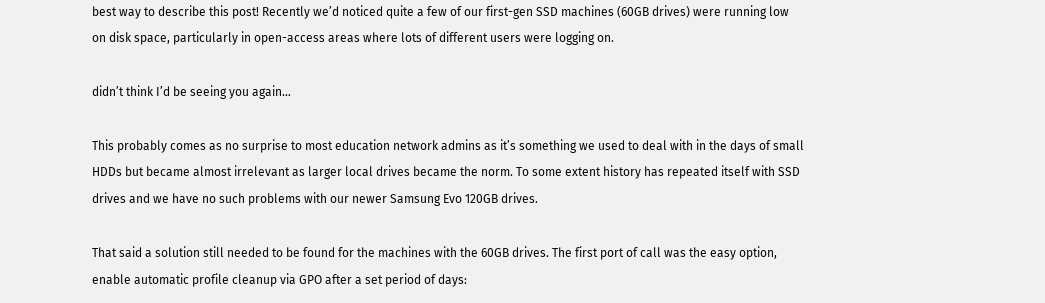best way to describe this post! Recently we’d noticed quite a few of our first-gen SSD machines (60GB drives) were running low on disk space, particularly in open-access areas where lots of different users were logging on.

didn’t think I’d be seeing you again…

This probably comes as no surprise to most education network admins as it’s something we used to deal with in the days of small HDDs but became almost irrelevant as larger local drives became the norm. To some extent history has repeated itself with SSD drives and we have no such problems with our newer Samsung Evo 120GB drives.

That said a solution still needed to be found for the machines with the 60GB drives. The first port of call was the easy option, enable automatic profile cleanup via GPO after a set period of days: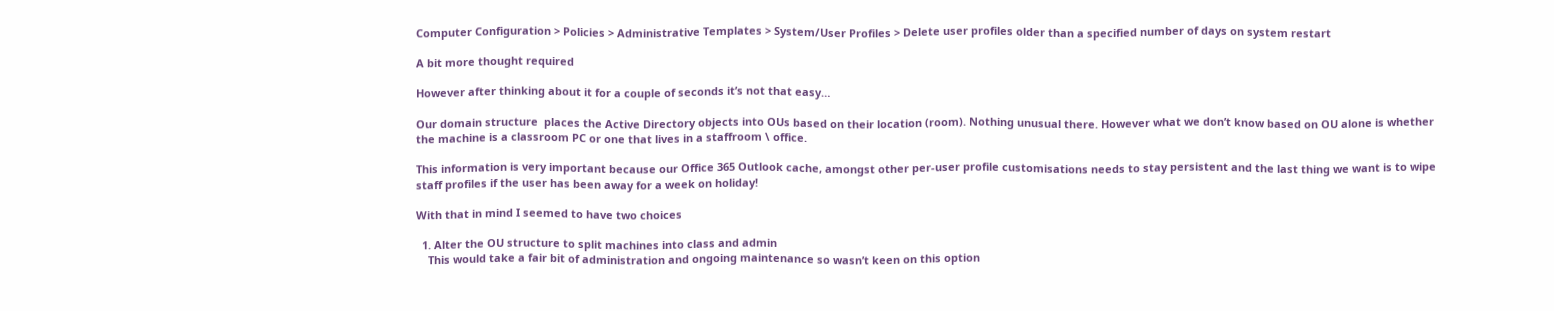Computer Configuration > Policies > Administrative Templates > System/User Profiles > Delete user profiles older than a specified number of days on system restart

A bit more thought required

However after thinking about it for a couple of seconds it’s not that easy…

Our domain structure  places the Active Directory objects into OUs based on their location (room). Nothing unusual there. However what we don’t know based on OU alone is whether the machine is a classroom PC or one that lives in a staffroom \ office.

This information is very important because our Office 365 Outlook cache, amongst other per-user profile customisations needs to stay persistent and the last thing we want is to wipe staff profiles if the user has been away for a week on holiday!

With that in mind I seemed to have two choices

  1. Alter the OU structure to split machines into class and admin
    This would take a fair bit of administration and ongoing maintenance so wasn’t keen on this option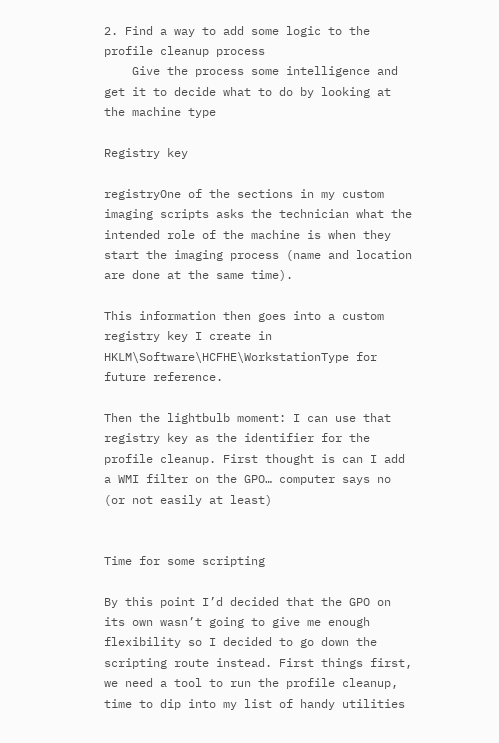2. Find a way to add some logic to the profile cleanup process
    Give the process some intelligence and get it to decide what to do by looking at the machine type

Registry key

registryOne of the sections in my custom imaging scripts asks the technician what the intended role of the machine is when they start the imaging process (name and location are done at the same time).

This information then goes into a custom registry key I create in HKLM\Software\HCFHE\WorkstationType for future reference.

Then the lightbulb moment: I can use that registry key as the identifier for the profile cleanup. First thought is can I add a WMI filter on the GPO… computer says no (or not easily at least)


Time for some scripting

By this point I’d decided that the GPO on its own wasn’t going to give me enough flexibility so I decided to go down the scripting route instead. First things first, we need a tool to run the profile cleanup, time to dip into my list of handy utilities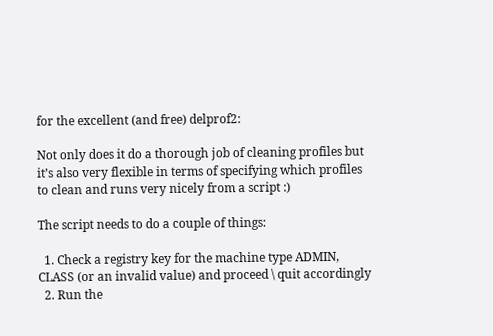for the excellent (and free) delprof2:

Not only does it do a thorough job of cleaning profiles but it’s also very flexible in terms of specifying which profiles to clean and runs very nicely from a script :)

The script needs to do a couple of things:

  1. Check a registry key for the machine type ADMIN, CLASS (or an invalid value) and proceed \ quit accordingly
  2. Run the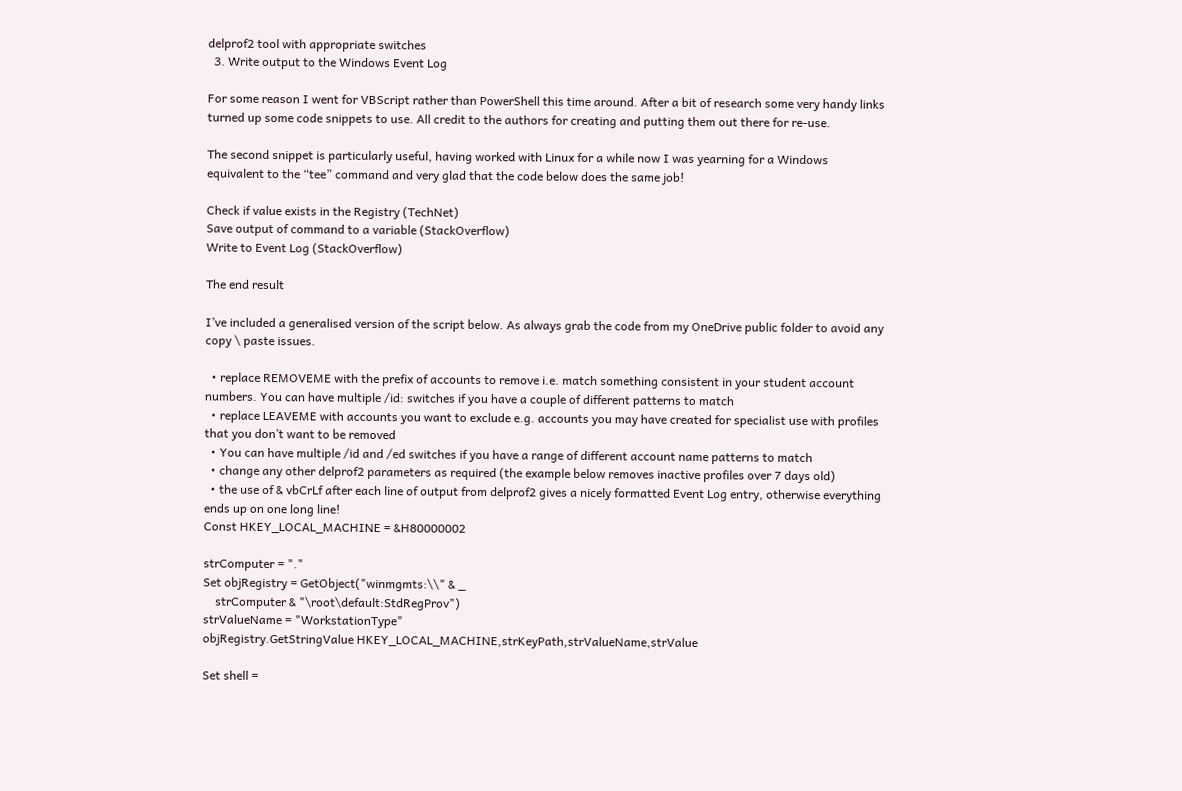delprof2 tool with appropriate switches
  3. Write output to the Windows Event Log

For some reason I went for VBScript rather than PowerShell this time around. After a bit of research some very handy links turned up some code snippets to use. All credit to the authors for creating and putting them out there for re-use.

The second snippet is particularly useful, having worked with Linux for a while now I was yearning for a Windows equivalent to the “tee” command and very glad that the code below does the same job!

Check if value exists in the Registry (TechNet)
Save output of command to a variable (StackOverflow)
Write to Event Log (StackOverflow)

The end result

I’ve included a generalised version of the script below. As always grab the code from my OneDrive public folder to avoid any copy \ paste issues.

  • replace REMOVEME with the prefix of accounts to remove i.e. match something consistent in your student account numbers. You can have multiple /id: switches if you have a couple of different patterns to match
  • replace LEAVEME with accounts you want to exclude e.g. accounts you may have created for specialist use with profiles that you don’t want to be removed
  • You can have multiple /id and /ed switches if you have a range of different account name patterns to match
  • change any other delprof2 parameters as required (the example below removes inactive profiles over 7 days old)
  • the use of & vbCrLf after each line of output from delprof2 gives a nicely formatted Event Log entry, otherwise everything ends up on one long line!
Const HKEY_LOCAL_MACHINE = &H80000002

strComputer = "."
Set objRegistry = GetObject("winmgmts:\\" & _
    strComputer & "\root\default:StdRegProv")
strValueName = "WorkstationType"
objRegistry.GetStringValue HKEY_LOCAL_MACHINE,strKeyPath,strValueName,strValue

Set shell =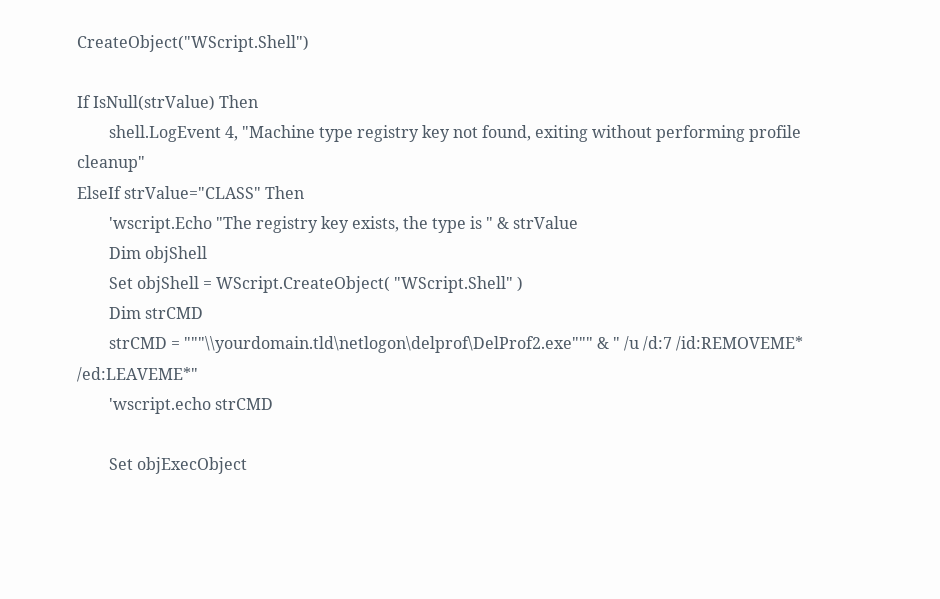CreateObject("WScript.Shell")

If IsNull(strValue) Then
        shell.LogEvent 4, "Machine type registry key not found, exiting without performing profile cleanup"
ElseIf strValue="CLASS" Then
        'wscript.Echo "The registry key exists, the type is " & strValue
        Dim objShell
        Set objShell = WScript.CreateObject( "WScript.Shell" )
        Dim strCMD
        strCMD = """\\yourdomain.tld\netlogon\delprof\DelProf2.exe""" & " /u /d:7 /id:REMOVEME* /ed:LEAVEME*"
        'wscript.echo strCMD

        Set objExecObject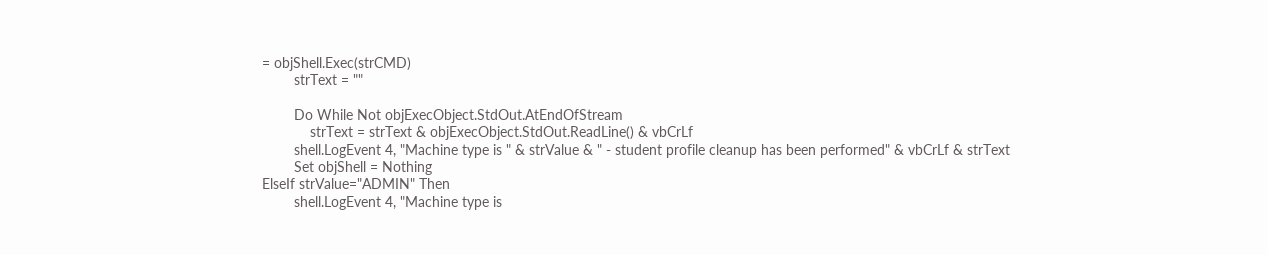= objShell.Exec(strCMD)
        strText = ""

        Do While Not objExecObject.StdOut.AtEndOfStream
            strText = strText & objExecObject.StdOut.ReadLine() & vbCrLf
        shell.LogEvent 4, "Machine type is " & strValue & " - student profile cleanup has been performed" & vbCrLf & strText
        Set objShell = Nothing
ElseIf strValue="ADMIN" Then
        shell.LogEvent 4, "Machine type is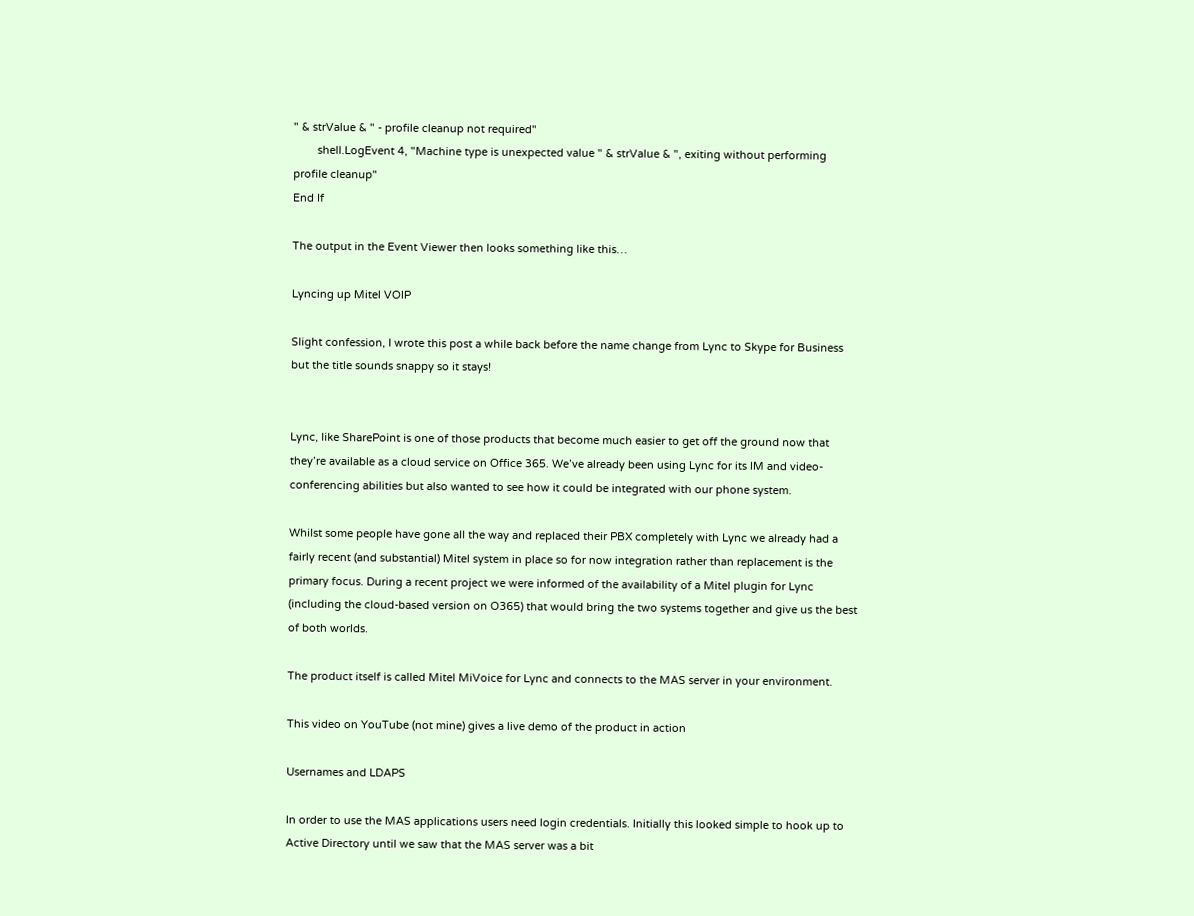" & strValue & " - profile cleanup not required"
        shell.LogEvent 4, "Machine type is unexpected value " & strValue & ", exiting without performing profile cleanup"
End If

The output in the Event Viewer then looks something like this…

Lyncing up Mitel VOIP

Slight confession, I wrote this post a while back before the name change from Lync to Skype for Business but the title sounds snappy so it stays!


Lync, like SharePoint is one of those products that become much easier to get off the ground now that they’re available as a cloud service on Office 365. We’ve already been using Lync for its IM and video-conferencing abilities but also wanted to see how it could be integrated with our phone system.

Whilst some people have gone all the way and replaced their PBX completely with Lync we already had a fairly recent (and substantial) Mitel system in place so for now integration rather than replacement is the primary focus. During a recent project we were informed of the availability of a Mitel plugin for Lync (including the cloud-based version on O365) that would bring the two systems together and give us the best of both worlds.

The product itself is called Mitel MiVoice for Lync and connects to the MAS server in your environment.

This video on YouTube (not mine) gives a live demo of the product in action

Usernames and LDAPS

In order to use the MAS applications users need login credentials. Initially this looked simple to hook up to Active Directory until we saw that the MAS server was a bit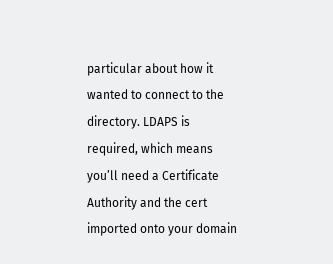particular about how it wanted to connect to the directory. LDAPS is required, which means you’ll need a Certificate Authority and the cert imported onto your domain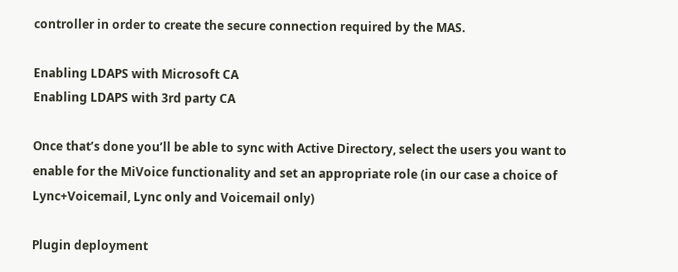controller in order to create the secure connection required by the MAS.

Enabling LDAPS with Microsoft CA
Enabling LDAPS with 3rd party CA

Once that’s done you’ll be able to sync with Active Directory, select the users you want to enable for the MiVoice functionality and set an appropriate role (in our case a choice of Lync+Voicemail, Lync only and Voicemail only)

Plugin deployment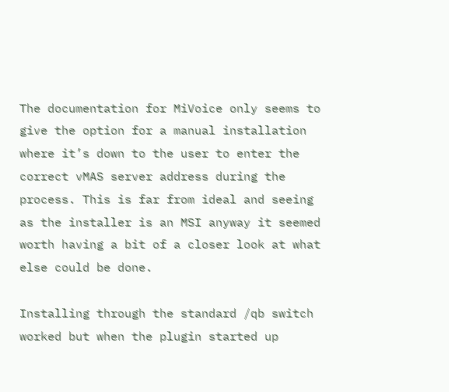The documentation for MiVoice only seems to give the option for a manual installation where it’s down to the user to enter the correct vMAS server address during the process. This is far from ideal and seeing as the installer is an MSI anyway it seemed worth having a bit of a closer look at what else could be done.

Installing through the standard /qb switch worked but when the plugin started up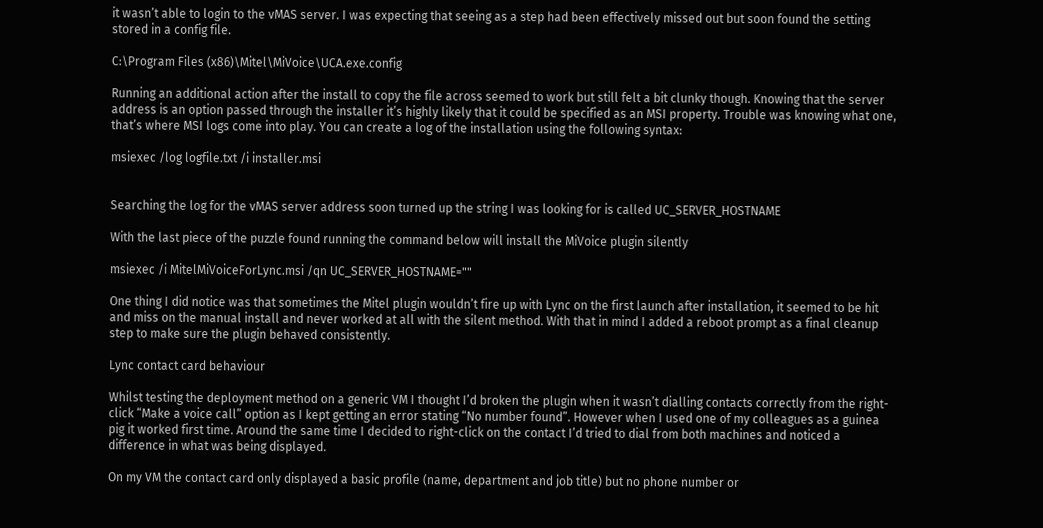it wasn’t able to login to the vMAS server. I was expecting that seeing as a step had been effectively missed out but soon found the setting stored in a config file.

C:\Program Files (x86)\Mitel\MiVoice\UCA.exe.config

Running an additional action after the install to copy the file across seemed to work but still felt a bit clunky though. Knowing that the server address is an option passed through the installer it’s highly likely that it could be specified as an MSI property. Trouble was knowing what one, that’s where MSI logs come into play. You can create a log of the installation using the following syntax:

msiexec /log logfile.txt /i installer.msi


Searching the log for the vMAS server address soon turned up the string I was looking for is called UC_SERVER_HOSTNAME

With the last piece of the puzzle found running the command below will install the MiVoice plugin silently

msiexec /i MitelMiVoiceForLync.msi /qn UC_SERVER_HOSTNAME=""

One thing I did notice was that sometimes the Mitel plugin wouldn’t fire up with Lync on the first launch after installation, it seemed to be hit and miss on the manual install and never worked at all with the silent method. With that in mind I added a reboot prompt as a final cleanup step to make sure the plugin behaved consistently.

Lync contact card behaviour

Whilst testing the deployment method on a generic VM I thought I’d broken the plugin when it wasn’t dialling contacts correctly from the right-click “Make a voice call” option as I kept getting an error stating “No number found”. However when I used one of my colleagues as a guinea pig it worked first time. Around the same time I decided to right-click on the contact I’d tried to dial from both machines and noticed a difference in what was being displayed.

On my VM the contact card only displayed a basic profile (name, department and job title) but no phone number or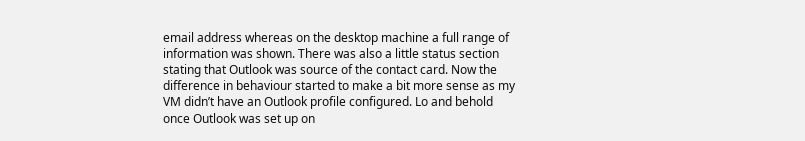email address whereas on the desktop machine a full range of information was shown. There was also a little status section stating that Outlook was source of the contact card. Now the difference in behaviour started to make a bit more sense as my VM didn’t have an Outlook profile configured. Lo and behold once Outlook was set up on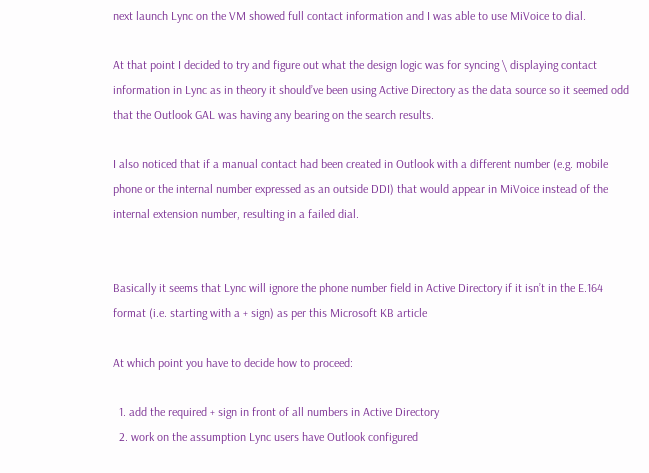next launch Lync on the VM showed full contact information and I was able to use MiVoice to dial.

At that point I decided to try and figure out what the design logic was for syncing \ displaying contact information in Lync as in theory it should’ve been using Active Directory as the data source so it seemed odd that the Outlook GAL was having any bearing on the search results.

I also noticed that if a manual contact had been created in Outlook with a different number (e.g. mobile phone or the internal number expressed as an outside DDI) that would appear in MiVoice instead of the internal extension number, resulting in a failed dial.


Basically it seems that Lync will ignore the phone number field in Active Directory if it isn’t in the E.164 format (i.e. starting with a + sign) as per this Microsoft KB article

At which point you have to decide how to proceed:

  1. add the required + sign in front of all numbers in Active Directory
  2. work on the assumption Lync users have Outlook configured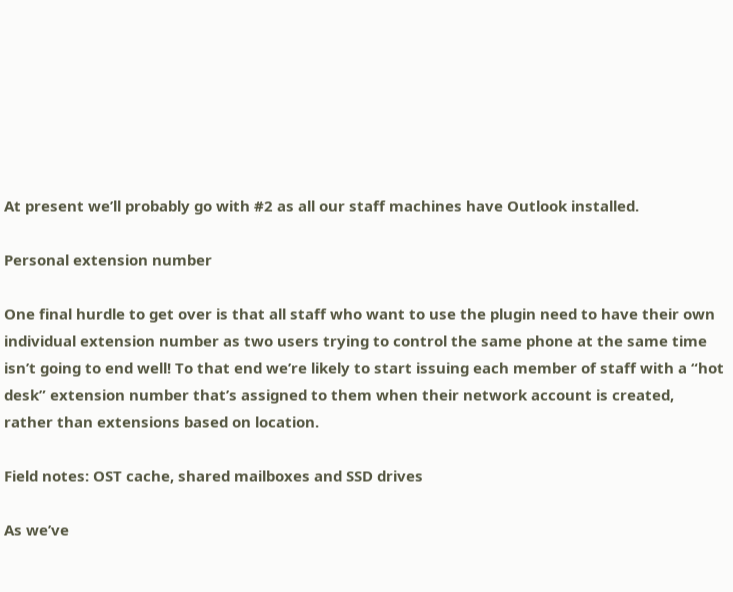At present we’ll probably go with #2 as all our staff machines have Outlook installed.

Personal extension number

One final hurdle to get over is that all staff who want to use the plugin need to have their own individual extension number as two users trying to control the same phone at the same time isn’t going to end well! To that end we’re likely to start issuing each member of staff with a “hot desk” extension number that’s assigned to them when their network account is created, rather than extensions based on location.

Field notes: OST cache, shared mailboxes and SSD drives

As we’ve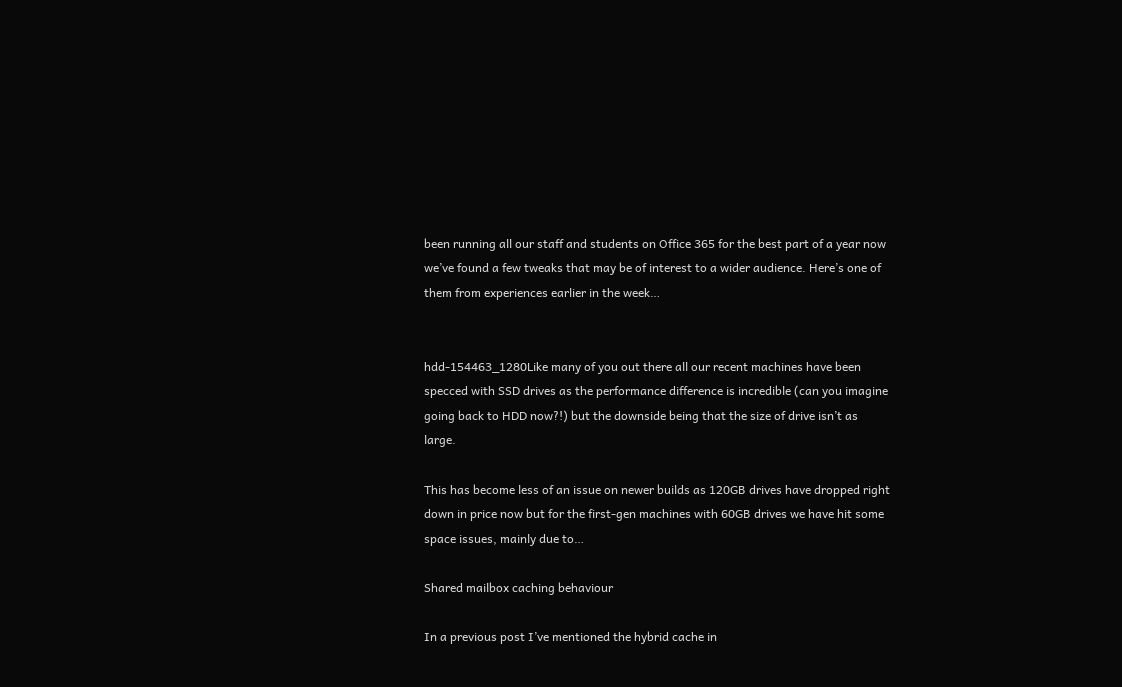been running all our staff and students on Office 365 for the best part of a year now we’ve found a few tweaks that may be of interest to a wider audience. Here’s one of them from experiences earlier in the week…


hdd-154463_1280Like many of you out there all our recent machines have been specced with SSD drives as the performance difference is incredible (can you imagine going back to HDD now?!) but the downside being that the size of drive isn’t as large.

This has become less of an issue on newer builds as 120GB drives have dropped right down in price now but for the first-gen machines with 60GB drives we have hit some space issues, mainly due to…

Shared mailbox caching behaviour

In a previous post I’ve mentioned the hybrid cache in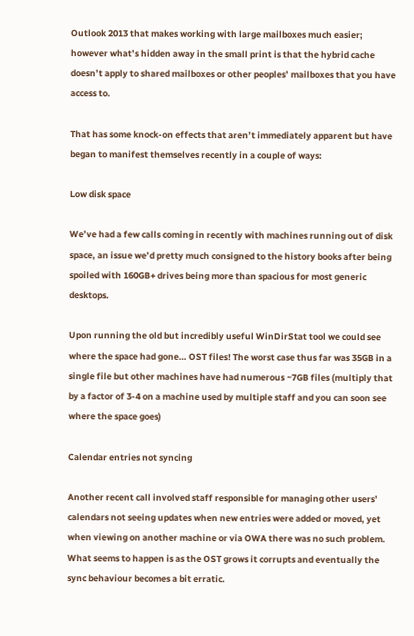Outlook 2013 that makes working with large mailboxes much easier; however what’s hidden away in the small print is that the hybrid cache doesn’t apply to shared mailboxes or other peoples’ mailboxes that you have access to.

That has some knock-on effects that aren’t immediately apparent but have began to manifest themselves recently in a couple of ways:

Low disk space

We’ve had a few calls coming in recently with machines running out of disk space, an issue we’d pretty much consigned to the history books after being spoiled with 160GB+ drives being more than spacious for most generic desktops.

Upon running the old but incredibly useful WinDirStat tool we could see where the space had gone… OST files! The worst case thus far was 35GB in a single file but other machines have had numerous ~7GB files (multiply that by a factor of 3-4 on a machine used by multiple staff and you can soon see where the space goes)

Calendar entries not syncing

Another recent call involved staff responsible for managing other users’ calendars not seeing updates when new entries were added or moved, yet when viewing on another machine or via OWA there was no such problem. What seems to happen is as the OST grows it corrupts and eventually the sync behaviour becomes a bit erratic.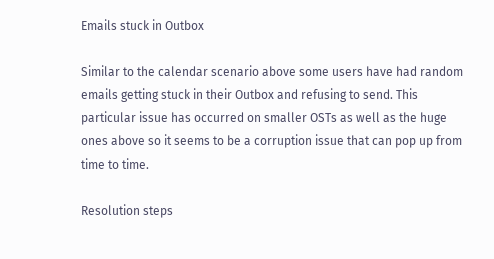Emails stuck in Outbox

Similar to the calendar scenario above some users have had random emails getting stuck in their Outbox and refusing to send. This particular issue has occurred on smaller OSTs as well as the huge ones above so it seems to be a corruption issue that can pop up from time to time.

Resolution steps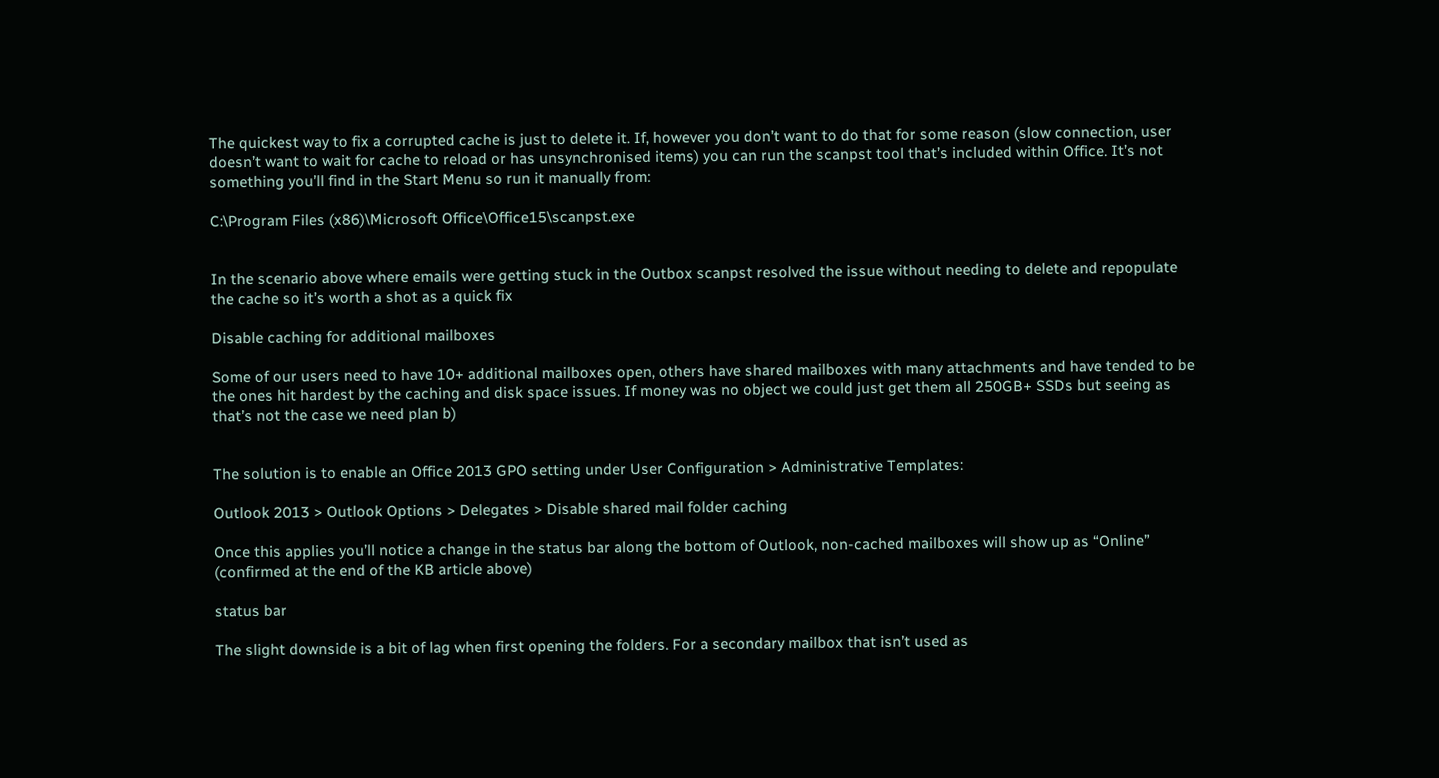The quickest way to fix a corrupted cache is just to delete it. If, however you don’t want to do that for some reason (slow connection, user doesn’t want to wait for cache to reload or has unsynchronised items) you can run the scanpst tool that’s included within Office. It’s not something you’ll find in the Start Menu so run it manually from:

C:\Program Files (x86)\Microsoft Office\Office15\scanpst.exe


In the scenario above where emails were getting stuck in the Outbox scanpst resolved the issue without needing to delete and repopulate the cache so it’s worth a shot as a quick fix

Disable caching for additional mailboxes

Some of our users need to have 10+ additional mailboxes open, others have shared mailboxes with many attachments and have tended to be the ones hit hardest by the caching and disk space issues. If money was no object we could just get them all 250GB+ SSDs but seeing as that’s not the case we need plan b)


The solution is to enable an Office 2013 GPO setting under User Configuration > Administrative Templates:

Outlook 2013 > Outlook Options > Delegates > Disable shared mail folder caching

Once this applies you’ll notice a change in the status bar along the bottom of Outlook, non-cached mailboxes will show up as “Online” (confirmed at the end of the KB article above)

status bar

The slight downside is a bit of lag when first opening the folders. For a secondary mailbox that isn’t used as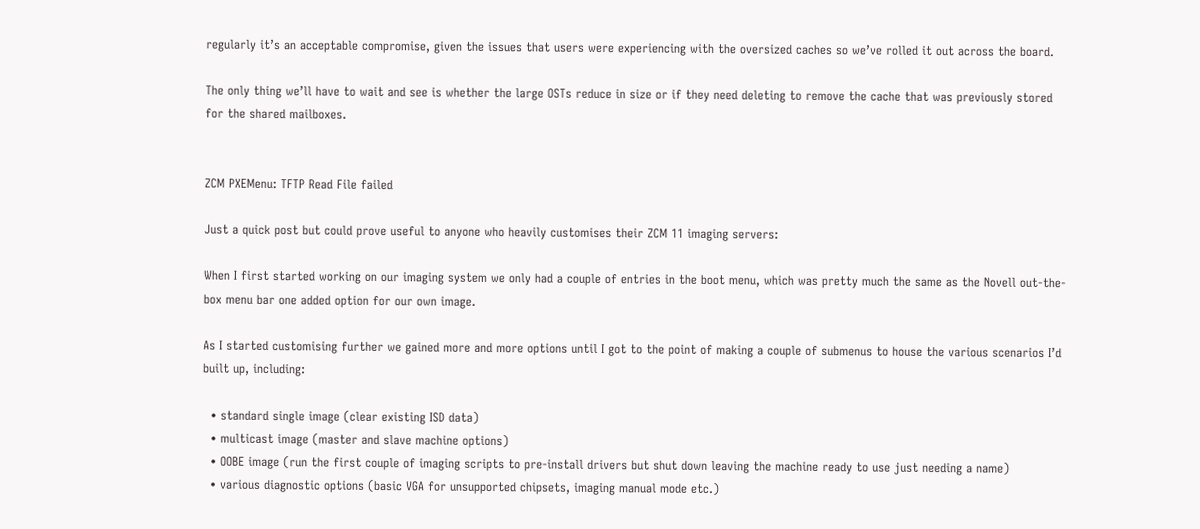regularly it’s an acceptable compromise, given the issues that users were experiencing with the oversized caches so we’ve rolled it out across the board.

The only thing we’ll have to wait and see is whether the large OSTs reduce in size or if they need deleting to remove the cache that was previously stored for the shared mailboxes.


ZCM PXEMenu: TFTP Read File failed

Just a quick post but could prove useful to anyone who heavily customises their ZCM 11 imaging servers:

When I first started working on our imaging system we only had a couple of entries in the boot menu, which was pretty much the same as the Novell out-the-box menu bar one added option for our own image.

As I started customising further we gained more and more options until I got to the point of making a couple of submenus to house the various scenarios I’d built up, including:

  • standard single image (clear existing ISD data)
  • multicast image (master and slave machine options)
  • OOBE image (run the first couple of imaging scripts to pre-install drivers but shut down leaving the machine ready to use just needing a name)
  • various diagnostic options (basic VGA for unsupported chipsets, imaging manual mode etc.)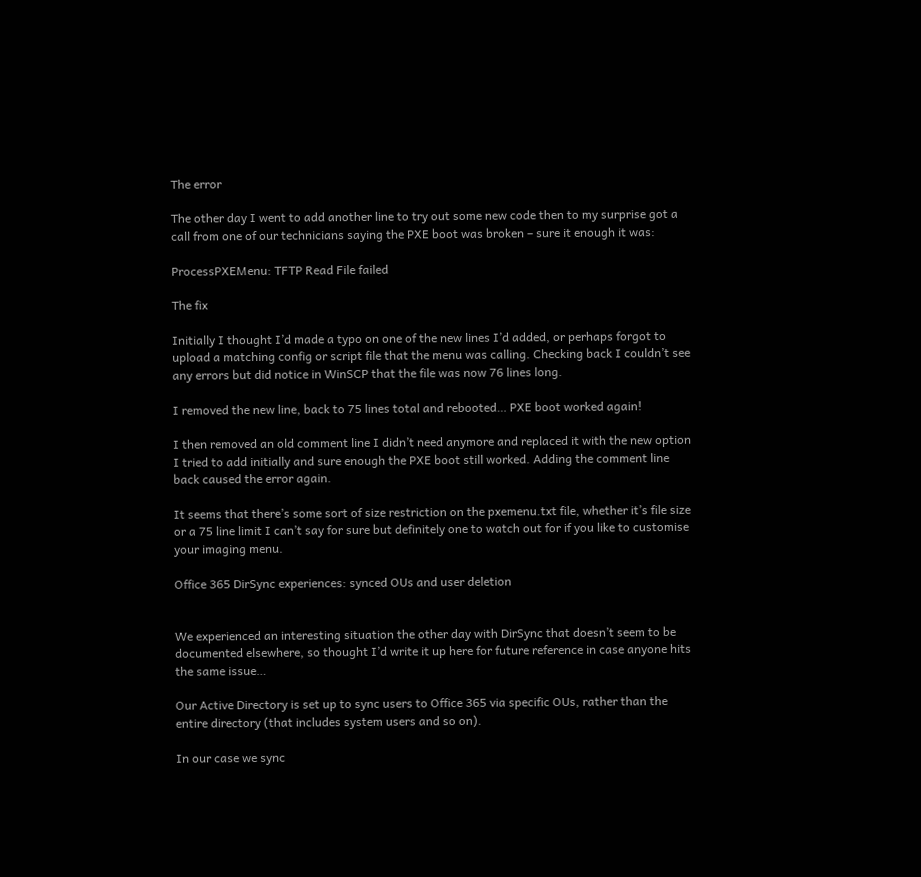The error

The other day I went to add another line to try out some new code then to my surprise got a call from one of our technicians saying the PXE boot was broken – sure it enough it was:

ProcessPXEMenu: TFTP Read File failed

The fix

Initially I thought I’d made a typo on one of the new lines I’d added, or perhaps forgot to upload a matching config or script file that the menu was calling. Checking back I couldn’t see any errors but did notice in WinSCP that the file was now 76 lines long.

I removed the new line, back to 75 lines total and rebooted… PXE boot worked again!

I then removed an old comment line I didn’t need anymore and replaced it with the new option I tried to add initially and sure enough the PXE boot still worked. Adding the comment line back caused the error again.

It seems that there’s some sort of size restriction on the pxemenu.txt file, whether it’s file size or a 75 line limit I can’t say for sure but definitely one to watch out for if you like to customise your imaging menu.

Office 365 DirSync experiences: synced OUs and user deletion


We experienced an interesting situation the other day with DirSync that doesn’t seem to be documented elsewhere, so thought I’d write it up here for future reference in case anyone hits the same issue…

Our Active Directory is set up to sync users to Office 365 via specific OUs, rather than the entire directory (that includes system users and so on).

In our case we sync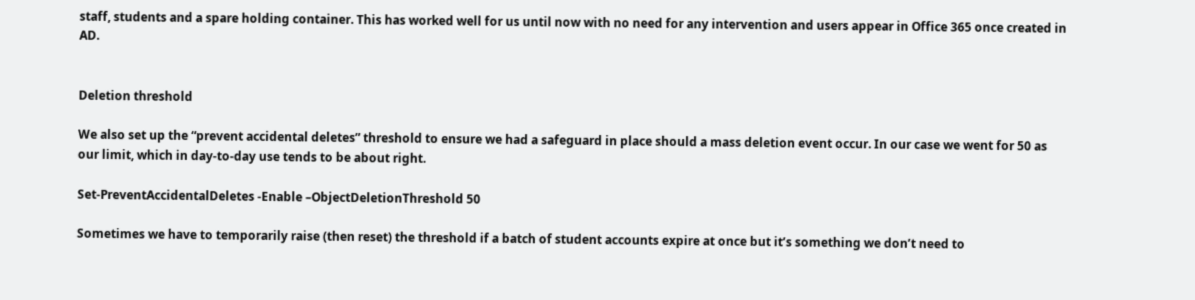staff, students and a spare holding container. This has worked well for us until now with no need for any intervention and users appear in Office 365 once created in AD.


Deletion threshold

We also set up the “prevent accidental deletes” threshold to ensure we had a safeguard in place should a mass deletion event occur. In our case we went for 50 as our limit, which in day-to-day use tends to be about right.

Set-PreventAccidentalDeletes -Enable –ObjectDeletionThreshold 50

Sometimes we have to temporarily raise (then reset) the threshold if a batch of student accounts expire at once but it’s something we don’t need to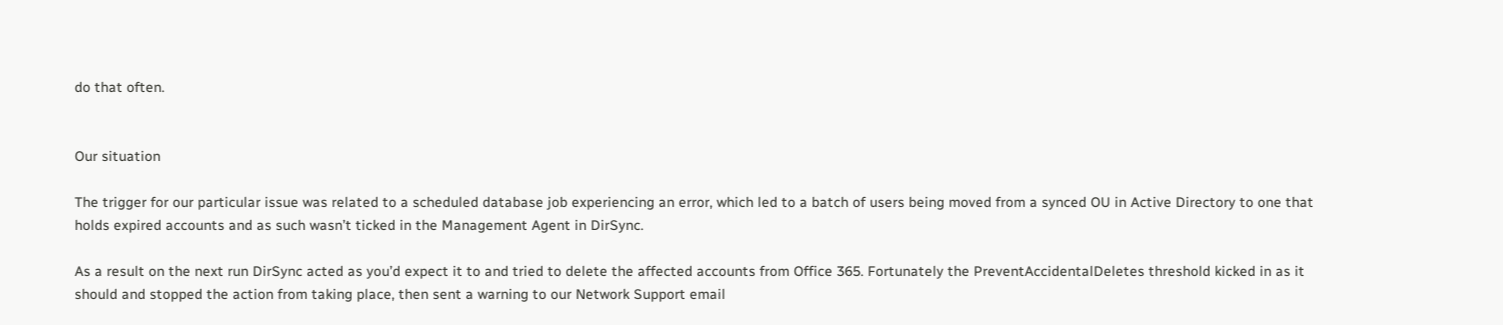do that often.


Our situation

The trigger for our particular issue was related to a scheduled database job experiencing an error, which led to a batch of users being moved from a synced OU in Active Directory to one that holds expired accounts and as such wasn’t ticked in the Management Agent in DirSync.

As a result on the next run DirSync acted as you’d expect it to and tried to delete the affected accounts from Office 365. Fortunately the PreventAccidentalDeletes threshold kicked in as it should and stopped the action from taking place, then sent a warning to our Network Support email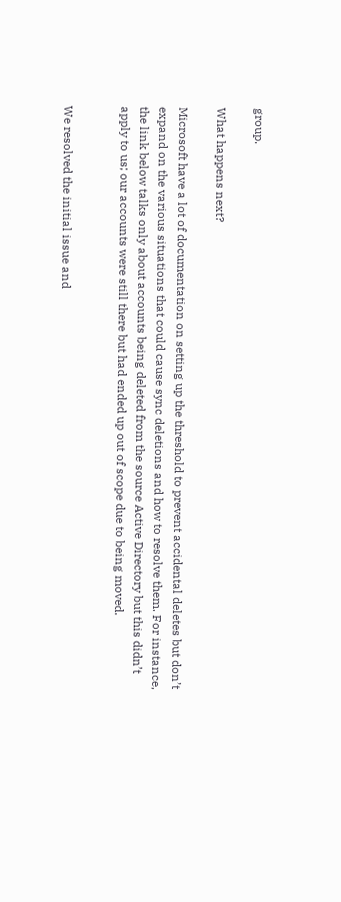group.

What happens next?

Microsoft have a lot of documentation on setting up the threshold to prevent accidental deletes but don’t expand on the various situations that could cause sync deletions and how to resolve them. For instance, the link below talks only about accounts being deleted from the source Active Directory but this didn’t apply to us; our accounts were still there but had ended up out of scope due to being moved.


We resolved the initial issue and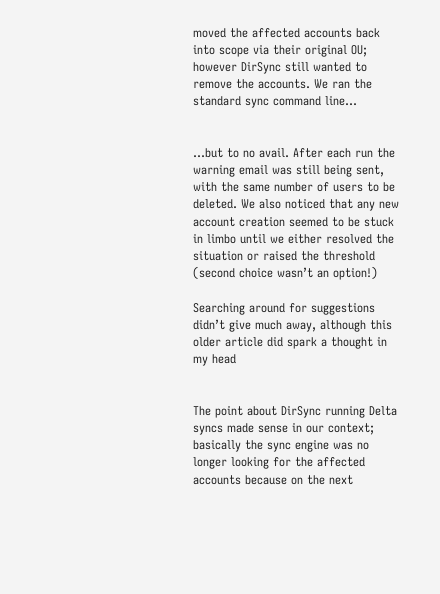moved the affected accounts back into scope via their original OU; however DirSync still wanted to remove the accounts. We ran the standard sync command line…


…but to no avail. After each run the warning email was still being sent, with the same number of users to be deleted. We also noticed that any new account creation seemed to be stuck in limbo until we either resolved the situation or raised the threshold (second choice wasn’t an option!)

Searching around for suggestions didn’t give much away, although this older article did spark a thought in my head


The point about DirSync running Delta syncs made sense in our context; basically the sync engine was no longer looking for the affected accounts because on the next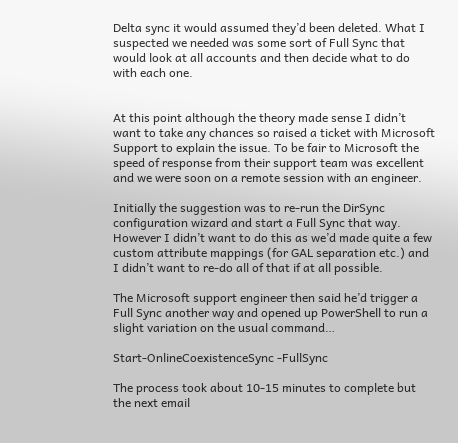Delta sync it would assumed they’d been deleted. What I suspected we needed was some sort of Full Sync that would look at all accounts and then decide what to do with each one.


At this point although the theory made sense I didn’t want to take any chances so raised a ticket with Microsoft Support to explain the issue. To be fair to Microsoft the speed of response from their support team was excellent and we were soon on a remote session with an engineer.

Initially the suggestion was to re-run the DirSync configuration wizard and start a Full Sync that way. However I didn’t want to do this as we’d made quite a few custom attribute mappings (for GAL separation etc.) and I didn’t want to re-do all of that if at all possible.

The Microsoft support engineer then said he’d trigger a Full Sync another way and opened up PowerShell to run a slight variation on the usual command…

Start-OnlineCoexistenceSync -FullSync

The process took about 10-15 minutes to complete but the next email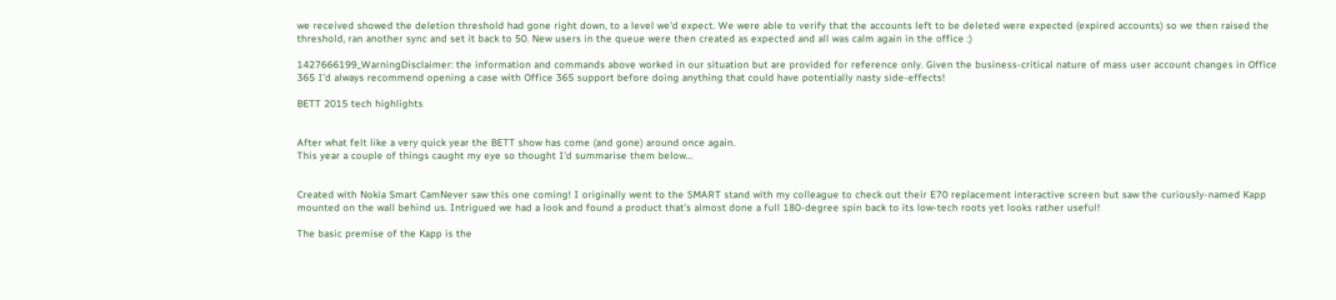we received showed the deletion threshold had gone right down, to a level we’d expect. We were able to verify that the accounts left to be deleted were expected (expired accounts) so we then raised the threshold, ran another sync and set it back to 50. New users in the queue were then created as expected and all was calm again in the office :)

1427666199_WarningDisclaimer: the information and commands above worked in our situation but are provided for reference only. Given the business-critical nature of mass user account changes in Office 365 I’d always recommend opening a case with Office 365 support before doing anything that could have potentially nasty side-effects!

BETT 2015 tech highlights


After what felt like a very quick year the BETT show has come (and gone) around once again.
This year a couple of things caught my eye so thought I’d summarise them below…


Created with Nokia Smart CamNever saw this one coming! I originally went to the SMART stand with my colleague to check out their E70 replacement interactive screen but saw the curiously-named Kapp mounted on the wall behind us. Intrigued we had a look and found a product that’s almost done a full 180-degree spin back to its low-tech roots yet looks rather useful!

The basic premise of the Kapp is the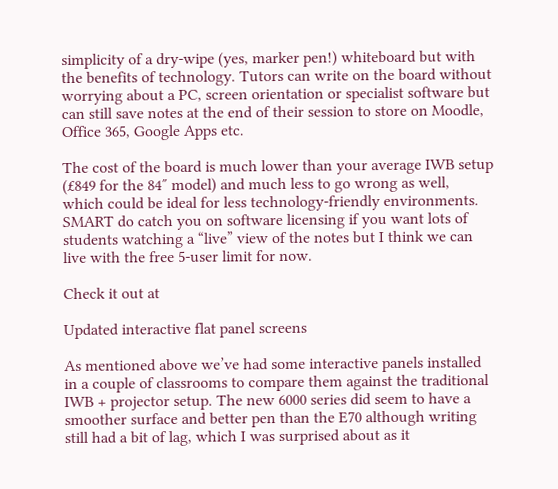simplicity of a dry-wipe (yes, marker pen!) whiteboard but with the benefits of technology. Tutors can write on the board without worrying about a PC, screen orientation or specialist software but can still save notes at the end of their session to store on Moodle, Office 365, Google Apps etc.

The cost of the board is much lower than your average IWB setup (£849 for the 84″ model) and much less to go wrong as well, which could be ideal for less technology-friendly environments. SMART do catch you on software licensing if you want lots of students watching a “live” view of the notes but I think we can live with the free 5-user limit for now.

Check it out at

Updated interactive flat panel screens

As mentioned above we’ve had some interactive panels installed in a couple of classrooms to compare them against the traditional IWB + projector setup. The new 6000 series did seem to have a smoother surface and better pen than the E70 although writing still had a bit of lag, which I was surprised about as it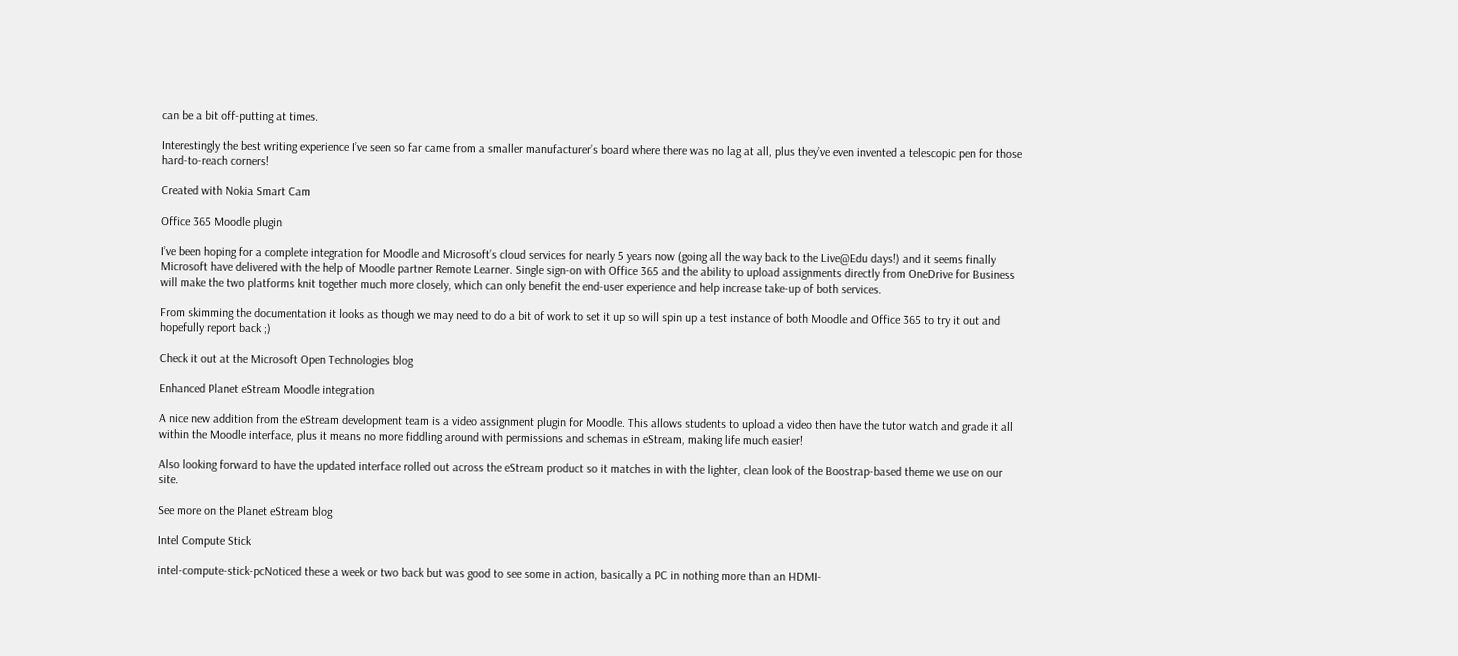can be a bit off-putting at times.

Interestingly the best writing experience I’ve seen so far came from a smaller manufacturer’s board where there was no lag at all, plus they’ve even invented a telescopic pen for those hard-to-reach corners!

Created with Nokia Smart Cam

Office 365 Moodle plugin

I’ve been hoping for a complete integration for Moodle and Microsoft’s cloud services for nearly 5 years now (going all the way back to the Live@Edu days!) and it seems finally Microsoft have delivered with the help of Moodle partner Remote Learner. Single sign-on with Office 365 and the ability to upload assignments directly from OneDrive for Business will make the two platforms knit together much more closely, which can only benefit the end-user experience and help increase take-up of both services.

From skimming the documentation it looks as though we may need to do a bit of work to set it up so will spin up a test instance of both Moodle and Office 365 to try it out and hopefully report back ;)

Check it out at the Microsoft Open Technologies blog

Enhanced Planet eStream Moodle integration

A nice new addition from the eStream development team is a video assignment plugin for Moodle. This allows students to upload a video then have the tutor watch and grade it all within the Moodle interface, plus it means no more fiddling around with permissions and schemas in eStream, making life much easier!

Also looking forward to have the updated interface rolled out across the eStream product so it matches in with the lighter, clean look of the Boostrap-based theme we use on our site.

See more on the Planet eStream blog

Intel Compute Stick

intel-compute-stick-pcNoticed these a week or two back but was good to see some in action, basically a PC in nothing more than an HDMI-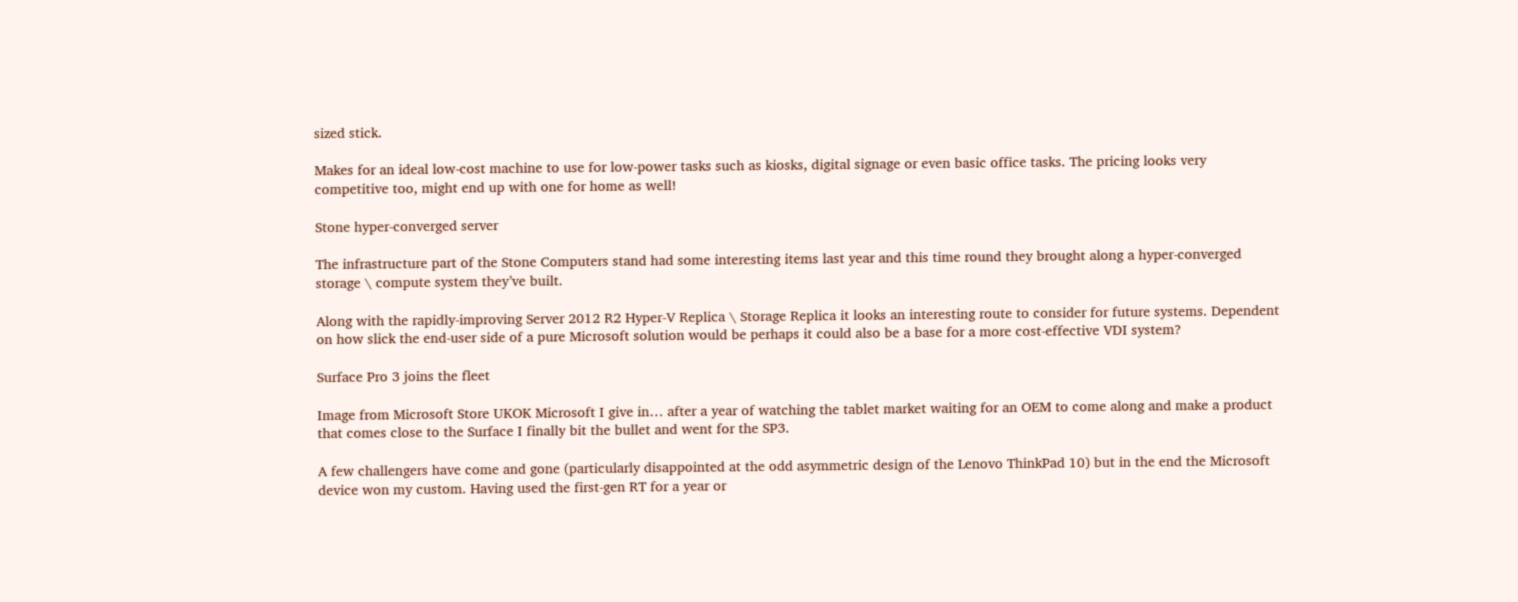sized stick.

Makes for an ideal low-cost machine to use for low-power tasks such as kiosks, digital signage or even basic office tasks. The pricing looks very competitive too, might end up with one for home as well!

Stone hyper-converged server

The infrastructure part of the Stone Computers stand had some interesting items last year and this time round they brought along a hyper-converged storage \ compute system they’ve built.

Along with the rapidly-improving Server 2012 R2 Hyper-V Replica \ Storage Replica it looks an interesting route to consider for future systems. Dependent on how slick the end-user side of a pure Microsoft solution would be perhaps it could also be a base for a more cost-effective VDI system?

Surface Pro 3 joins the fleet

Image from Microsoft Store UKOK Microsoft I give in… after a year of watching the tablet market waiting for an OEM to come along and make a product that comes close to the Surface I finally bit the bullet and went for the SP3.

A few challengers have come and gone (particularly disappointed at the odd asymmetric design of the Lenovo ThinkPad 10) but in the end the Microsoft device won my custom. Having used the first-gen RT for a year or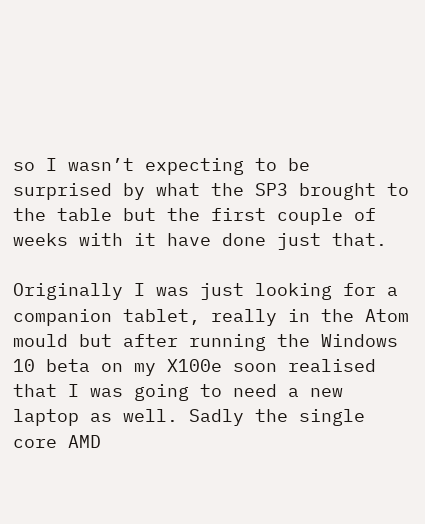so I wasn’t expecting to be surprised by what the SP3 brought to the table but the first couple of weeks with it have done just that.

Originally I was just looking for a companion tablet, really in the Atom mould but after running the Windows 10 beta on my X100e soon realised that I was going to need a new laptop as well. Sadly the single core AMD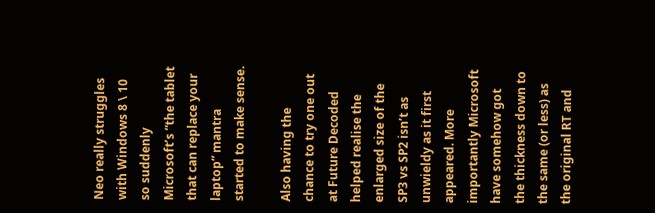Neo really struggles with Windows 8 \ 10 so suddenly Microsoft’s “the tablet that can replace your laptop” mantra started to make sense.

Also having the chance to try one out at Future Decoded helped realise the enlarged size of the SP3 vs SP2 isn’t as unwieldy as it first appeared. More importantly Microsoft have somehow got the thickness down to the same (or less) as the original RT and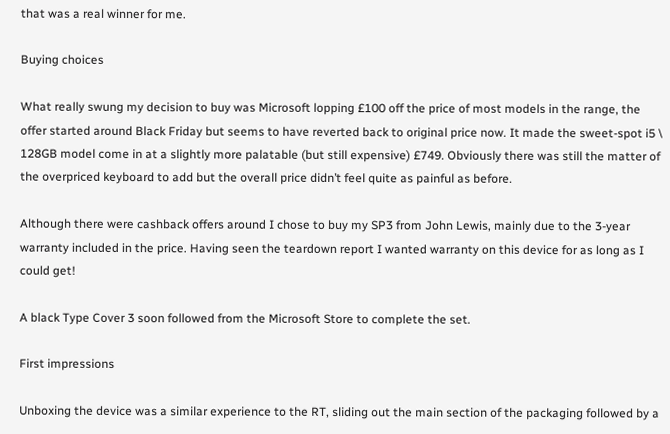that was a real winner for me.

Buying choices

What really swung my decision to buy was Microsoft lopping £100 off the price of most models in the range, the offer started around Black Friday but seems to have reverted back to original price now. It made the sweet-spot i5 \ 128GB model come in at a slightly more palatable (but still expensive) £749. Obviously there was still the matter of the overpriced keyboard to add but the overall price didn’t feel quite as painful as before.

Although there were cashback offers around I chose to buy my SP3 from John Lewis, mainly due to the 3-year warranty included in the price. Having seen the teardown report I wanted warranty on this device for as long as I could get!

A black Type Cover 3 soon followed from the Microsoft Store to complete the set.

First impressions

Unboxing the device was a similar experience to the RT, sliding out the main section of the packaging followed by a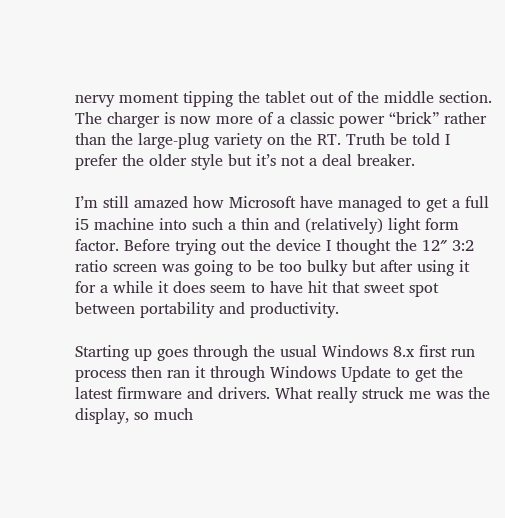nervy moment tipping the tablet out of the middle section. The charger is now more of a classic power “brick” rather than the large-plug variety on the RT. Truth be told I prefer the older style but it’s not a deal breaker.

I’m still amazed how Microsoft have managed to get a full i5 machine into such a thin and (relatively) light form factor. Before trying out the device I thought the 12″ 3:2 ratio screen was going to be too bulky but after using it for a while it does seem to have hit that sweet spot between portability and productivity.

Starting up goes through the usual Windows 8.x first run process then ran it through Windows Update to get the latest firmware and drivers. What really struck me was the display, so much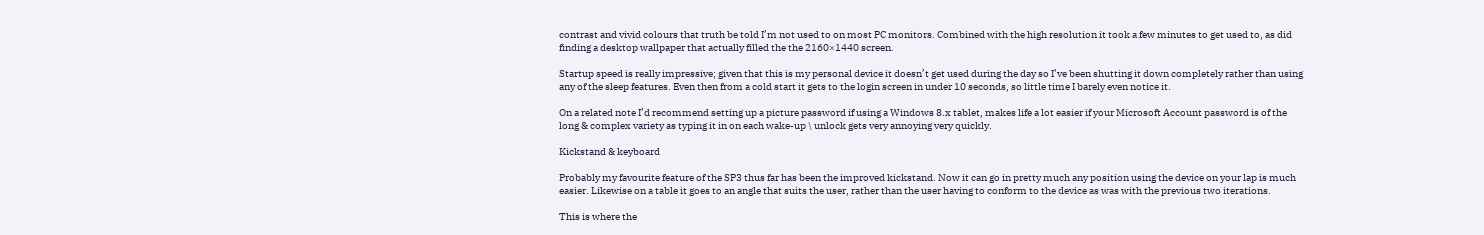contrast and vivid colours that truth be told I’m not used to on most PC monitors. Combined with the high resolution it took a few minutes to get used to, as did finding a desktop wallpaper that actually filled the the 2160×1440 screen.

Startup speed is really impressive; given that this is my personal device it doesn’t get used during the day so I’ve been shutting it down completely rather than using any of the sleep features. Even then from a cold start it gets to the login screen in under 10 seconds, so little time I barely even notice it.

On a related note I’d recommend setting up a picture password if using a Windows 8.x tablet, makes life a lot easier if your Microsoft Account password is of the long & complex variety as typing it in on each wake-up \ unlock gets very annoying very quickly.

Kickstand & keyboard

Probably my favourite feature of the SP3 thus far has been the improved kickstand. Now it can go in pretty much any position using the device on your lap is much easier. Likewise on a table it goes to an angle that suits the user, rather than the user having to conform to the device as was with the previous two iterations.

This is where the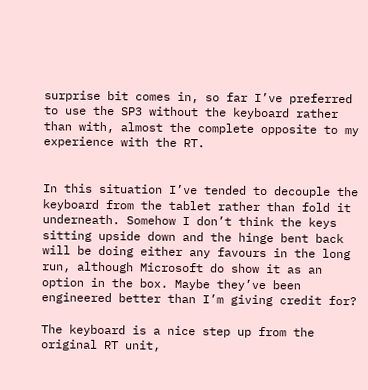surprise bit comes in, so far I’ve preferred to use the SP3 without the keyboard rather than with, almost the complete opposite to my experience with the RT.


In this situation I’ve tended to decouple the keyboard from the tablet rather than fold it underneath. Somehow I don’t think the keys sitting upside down and the hinge bent back will be doing either any favours in the long run, although Microsoft do show it as an option in the box. Maybe they’ve been engineered better than I’m giving credit for?

The keyboard is a nice step up from the original RT unit,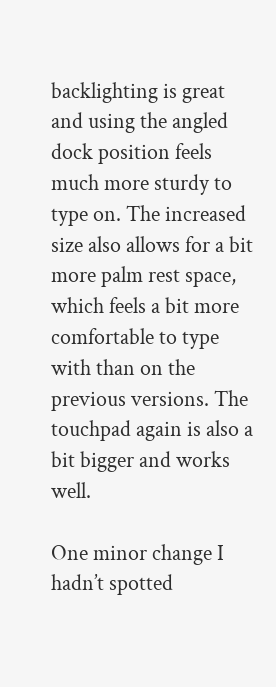backlighting is great and using the angled dock position feels much more sturdy to type on. The increased size also allows for a bit more palm rest space, which feels a bit more comfortable to type with than on the previous versions. The touchpad again is also a bit bigger and works well.

One minor change I hadn’t spotted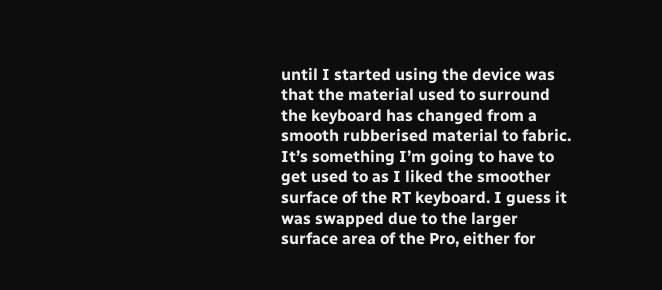until I started using the device was that the material used to surround the keyboard has changed from a smooth rubberised material to fabric. It’s something I’m going to have to get used to as I liked the smoother surface of the RT keyboard. I guess it was swapped due to the larger surface area of the Pro, either for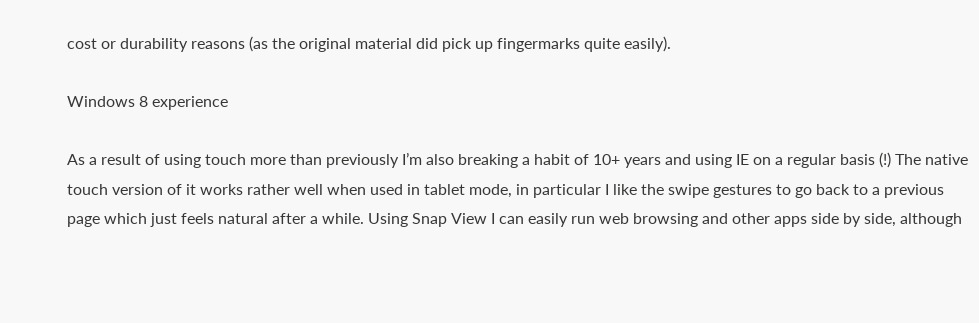cost or durability reasons (as the original material did pick up fingermarks quite easily).

Windows 8 experience

As a result of using touch more than previously I’m also breaking a habit of 10+ years and using IE on a regular basis (!) The native touch version of it works rather well when used in tablet mode, in particular I like the swipe gestures to go back to a previous page which just feels natural after a while. Using Snap View I can easily run web browsing and other apps side by side, although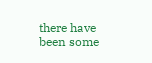there have been some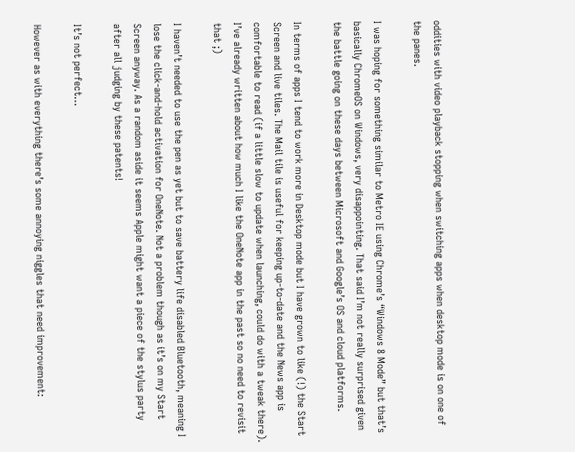oddities with video playback stopping when switching apps when desktop mode is on one of the panes.

I was hoping for something similar to Metro IE using Chrome’s “Windows 8 Mode” but that’s basically ChromeOS on Windows, very disappointing. That said I’m not really surprised given the battle going on these days between Microsoft and Google’s OS and cloud platforms.

In terms of apps I tend to work more in Desktop mode but I have grown to like (!) the Start Screen and live tiles. The Mail tile is useful for keeping up-to-date and the News app is comfortable to read (if a little slow to update when launching, could do with a tweak there). I’ve already written about how much I like the OneNote app in the past so no need to revisit that ;)

I haven’t needed to use the pen as yet but to save battery life disabled Bluetooth, meaning I lose the click-and-hold activation for OneNote. Not a problem though as it’s on my Start Screen anyway. As a random aside it seems Apple might want a piece of the stylus party after all judging by these patents!

It’s not perfect…

However as with everything there’s some annoying niggles that need improvement: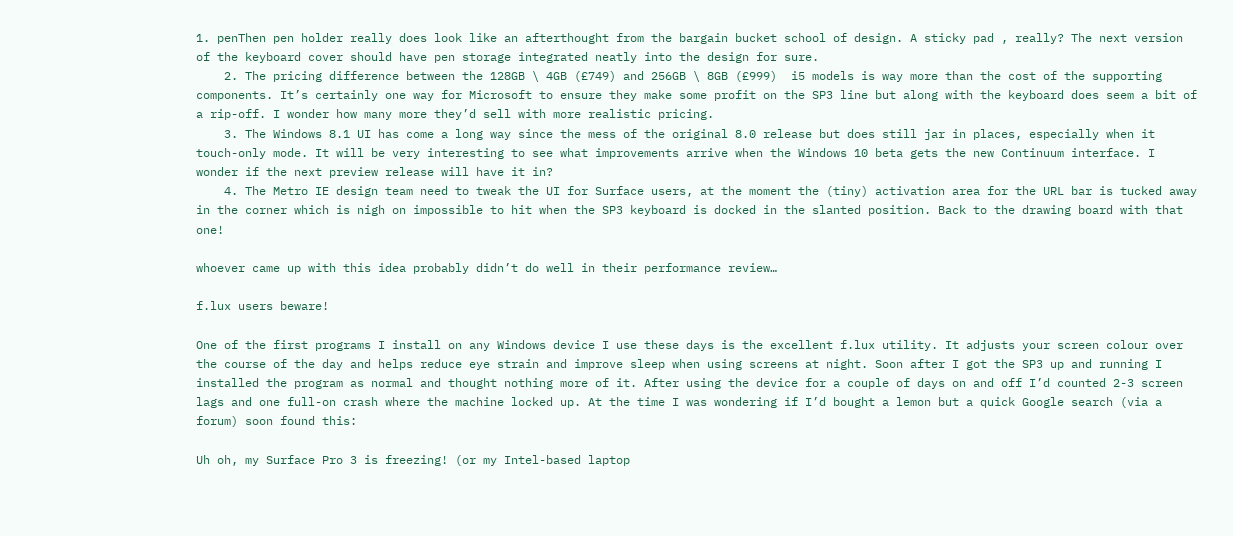1. penThen pen holder really does look like an afterthought from the bargain bucket school of design. A sticky pad , really? The next version of the keyboard cover should have pen storage integrated neatly into the design for sure.
    2. The pricing difference between the 128GB \ 4GB (£749) and 256GB \ 8GB (£999)  i5 models is way more than the cost of the supporting components. It’s certainly one way for Microsoft to ensure they make some profit on the SP3 line but along with the keyboard does seem a bit of a rip-off. I wonder how many more they’d sell with more realistic pricing.
    3. The Windows 8.1 UI has come a long way since the mess of the original 8.0 release but does still jar in places, especially when it touch-only mode. It will be very interesting to see what improvements arrive when the Windows 10 beta gets the new Continuum interface. I wonder if the next preview release will have it in?
    4. The Metro IE design team need to tweak the UI for Surface users, at the moment the (tiny) activation area for the URL bar is tucked away in the corner which is nigh on impossible to hit when the SP3 keyboard is docked in the slanted position. Back to the drawing board with that one!

whoever came up with this idea probably didn’t do well in their performance review…

f.lux users beware!

One of the first programs I install on any Windows device I use these days is the excellent f.lux utility. It adjusts your screen colour over the course of the day and helps reduce eye strain and improve sleep when using screens at night. Soon after I got the SP3 up and running I installed the program as normal and thought nothing more of it. After using the device for a couple of days on and off I’d counted 2-3 screen lags and one full-on crash where the machine locked up. At the time I was wondering if I’d bought a lemon but a quick Google search (via a forum) soon found this:

Uh oh, my Surface Pro 3 is freezing! (or my Intel-based laptop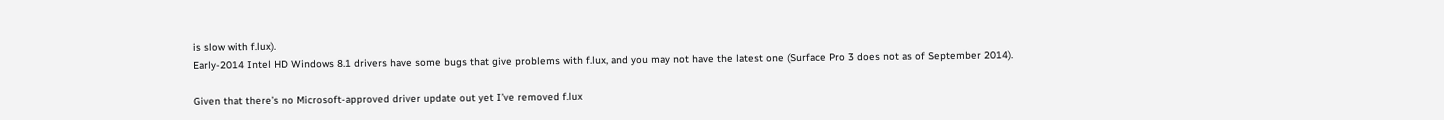is slow with f.lux).
Early-2014 Intel HD Windows 8.1 drivers have some bugs that give problems with f.lux, and you may not have the latest one (Surface Pro 3 does not as of September 2014).

Given that there’s no Microsoft-approved driver update out yet I’ve removed f.lux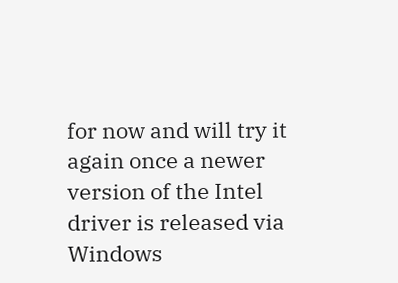for now and will try it again once a newer version of the Intel driver is released via Windows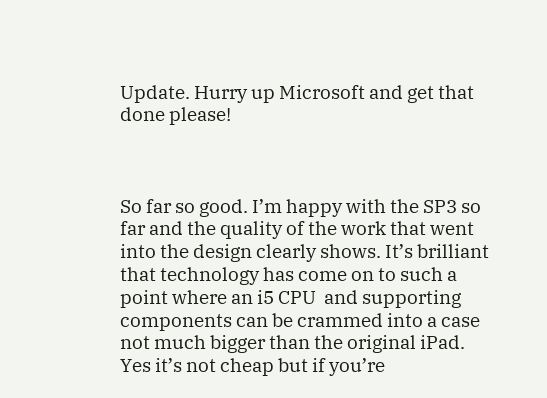Update. Hurry up Microsoft and get that done please!



So far so good. I’m happy with the SP3 so far and the quality of the work that went into the design clearly shows. It’s brilliant that technology has come on to such a point where an i5 CPU  and supporting components can be crammed into a case not much bigger than the original iPad. Yes it’s not cheap but if you’re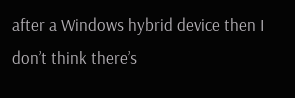after a Windows hybrid device then I don’t think there’s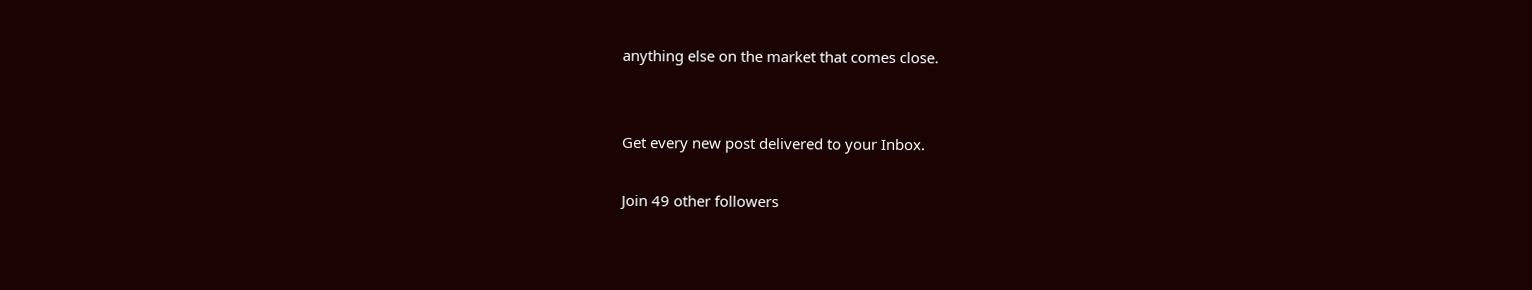anything else on the market that comes close.


Get every new post delivered to your Inbox.

Join 49 other followers